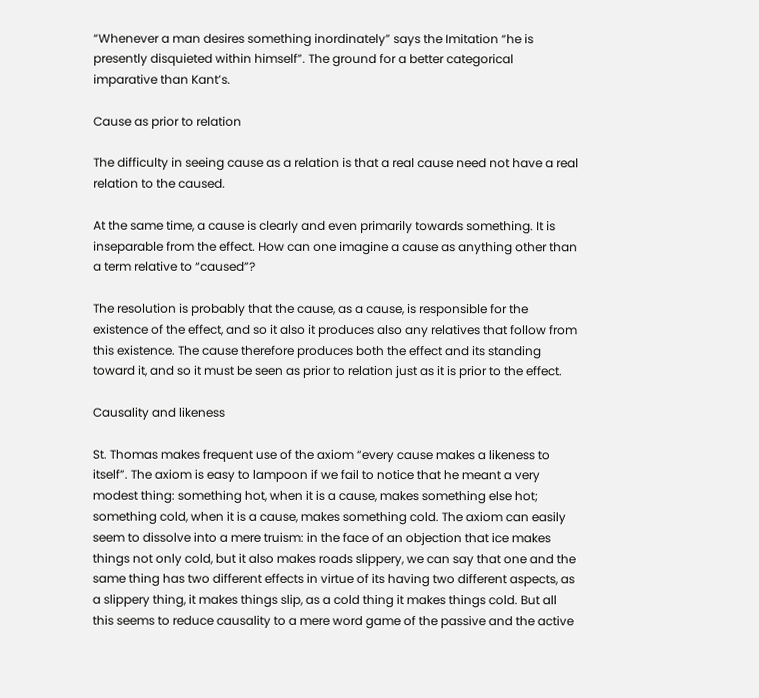“Whenever a man desires something inordinately” says the Imitation “he is presently disquieted within himself”. The ground for a better categorical imparative than Kant’s.

Cause as prior to relation

The difficulty in seeing cause as a relation is that a real cause need not have a real relation to the caused.

At the same time, a cause is clearly and even primarily towards something. It is inseparable from the effect. How can one imagine a cause as anything other than a term relative to “caused”?

The resolution is probably that the cause, as a cause, is responsible for the existence of the effect, and so it also it produces also any relatives that follow from this existence. The cause therefore produces both the effect and its standing toward it, and so it must be seen as prior to relation just as it is prior to the effect.

Causality and likeness

St. Thomas makes frequent use of the axiom “every cause makes a likeness to itself”. The axiom is easy to lampoon if we fail to notice that he meant a very modest thing: something hot, when it is a cause, makes something else hot; something cold, when it is a cause, makes something cold. The axiom can easily seem to dissolve into a mere truism: in the face of an objection that ice makes things not only cold, but it also makes roads slippery, we can say that one and the same thing has two different effects in virtue of its having two different aspects, as a slippery thing, it makes things slip, as a cold thing it makes things cold. But all this seems to reduce causality to a mere word game of the passive and the active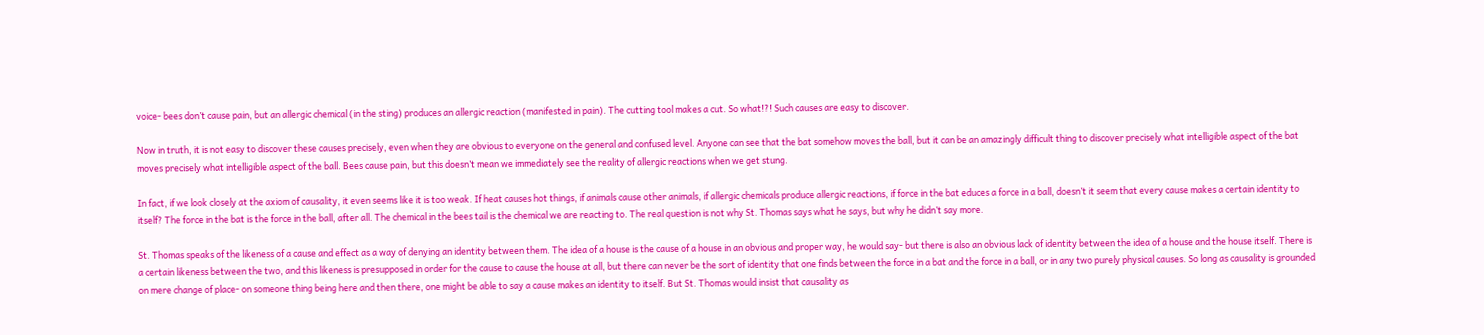voice- bees don’t cause pain, but an allergic chemical (in the sting) produces an allergic reaction (manifested in pain). The cutting tool makes a cut. So what!?! Such causes are easy to discover.

Now in truth, it is not easy to discover these causes precisely, even when they are obvious to everyone on the general and confused level. Anyone can see that the bat somehow moves the ball, but it can be an amazingly difficult thing to discover precisely what intelligible aspect of the bat moves precisely what intelligible aspect of the ball. Bees cause pain, but this doesn’t mean we immediately see the reality of allergic reactions when we get stung.

In fact, if we look closely at the axiom of causality, it even seems like it is too weak. If heat causes hot things, if animals cause other animals, if allergic chemicals produce allergic reactions, if force in the bat educes a force in a ball, doesn’t it seem that every cause makes a certain identity to itself? The force in the bat is the force in the ball, after all. The chemical in the bees tail is the chemical we are reacting to. The real question is not why St. Thomas says what he says, but why he didn’t say more.

St. Thomas speaks of the likeness of a cause and effect as a way of denying an identity between them. The idea of a house is the cause of a house in an obvious and proper way, he would say- but there is also an obvious lack of identity between the idea of a house and the house itself. There is a certain likeness between the two, and this likeness is presupposed in order for the cause to cause the house at all, but there can never be the sort of identity that one finds between the force in a bat and the force in a ball, or in any two purely physical causes. So long as causality is grounded on mere change of place- on someone thing being here and then there, one might be able to say a cause makes an identity to itself. But St. Thomas would insist that causality as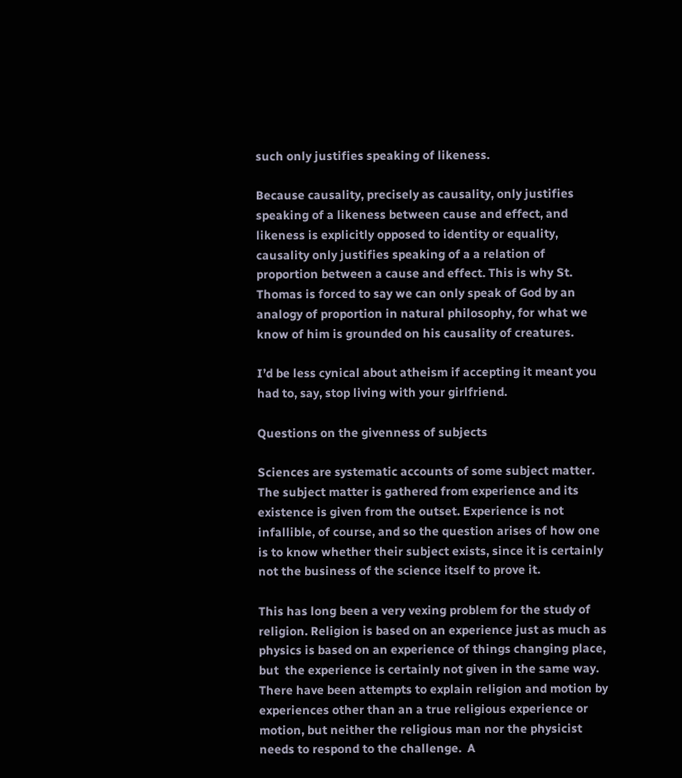such only justifies speaking of likeness.

Because causality, precisely as causality, only justifies speaking of a likeness between cause and effect, and likeness is explicitly opposed to identity or equality, causality only justifies speaking of a a relation of proportion between a cause and effect. This is why St. Thomas is forced to say we can only speak of God by an analogy of proportion in natural philosophy, for what we know of him is grounded on his causality of creatures.

I’d be less cynical about atheism if accepting it meant you had to, say, stop living with your girlfriend.

Questions on the givenness of subjects

Sciences are systematic accounts of some subject matter. The subject matter is gathered from experience and its existence is given from the outset. Experience is not infallible, of course, and so the question arises of how one is to know whether their subject exists, since it is certainly not the business of the science itself to prove it.

This has long been a very vexing problem for the study of religion. Religion is based on an experience just as much as physics is based on an experience of things changing place, but  the experience is certainly not given in the same way. There have been attempts to explain religion and motion by experiences other than an a true religious experience or motion, but neither the religious man nor the physicist needs to respond to the challenge.  A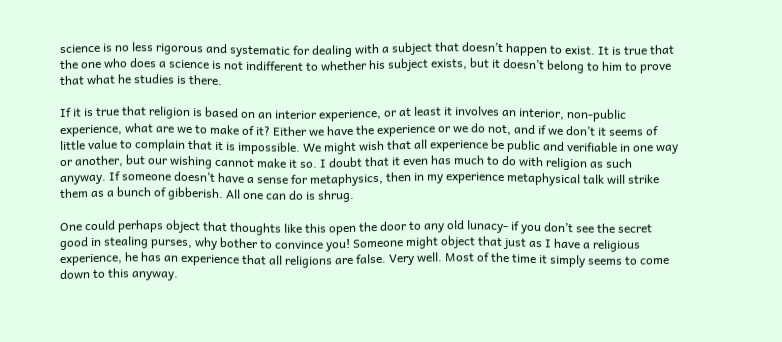science is no less rigorous and systematic for dealing with a subject that doesn’t happen to exist. It is true that the one who does a science is not indifferent to whether his subject exists, but it doesn’t belong to him to prove that what he studies is there.

If it is true that religion is based on an interior experience, or at least it involves an interior, non-public experience, what are we to make of it? Either we have the experience or we do not, and if we don’t it seems of little value to complain that it is impossible. We might wish that all experience be public and verifiable in one way or another, but our wishing cannot make it so. I doubt that it even has much to do with religion as such anyway. If someone doesn’t have a sense for metaphysics, then in my experience metaphysical talk will strike them as a bunch of gibberish. All one can do is shrug.

One could perhaps object that thoughts like this open the door to any old lunacy- if you don’t see the secret good in stealing purses, why bother to convince you! Someone might object that just as I have a religious experience, he has an experience that all religions are false. Very well. Most of the time it simply seems to come down to this anyway.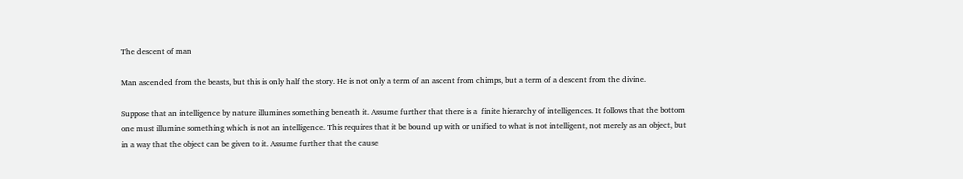The descent of man

Man ascended from the beasts, but this is only half the story. He is not only a term of an ascent from chimps, but a term of a descent from the divine.

Suppose that an intelligence by nature illumines something beneath it. Assume further that there is a  finite hierarchy of intelligences. It follows that the bottom  one must illumine something which is not an intelligence. This requires that it be bound up with or unified to what is not intelligent, not merely as an object, but in a way that the object can be given to it. Assume further that the cause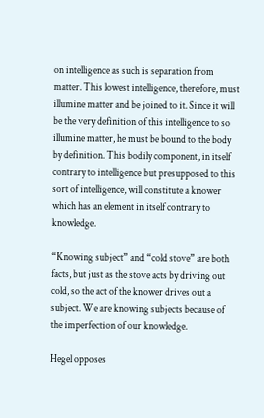on intelligence as such is separation from matter. This lowest intelligence, therefore, must illumine matter and be joined to it. Since it will be the very definition of this intelligence to so illumine matter, he must be bound to the body by definition. This bodily component, in itself contrary to intelligence but presupposed to this sort of intelligence, will constitute a knower which has an element in itself contrary to knowledge.

“Knowing subject” and “cold stove” are both facts, but just as the stove acts by driving out cold, so the act of the knower drives out a subject. We are knowing subjects because of the imperfection of our knowledge.

Hegel opposes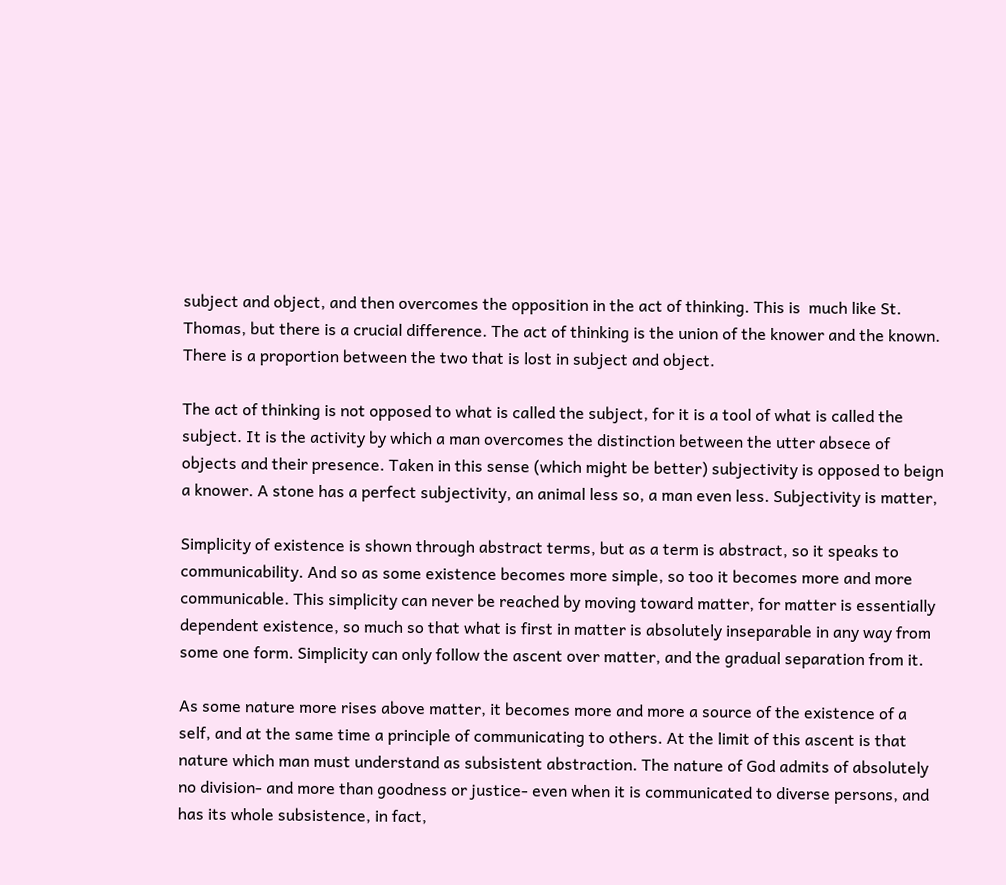subject and object, and then overcomes the opposition in the act of thinking. This is  much like St. Thomas, but there is a crucial difference. The act of thinking is the union of the knower and the known.  There is a proportion between the two that is lost in subject and object.

The act of thinking is not opposed to what is called the subject, for it is a tool of what is called the subject. It is the activity by which a man overcomes the distinction between the utter absece of objects and their presence. Taken in this sense (which might be better) subjectivity is opposed to beign a knower. A stone has a perfect subjectivity, an animal less so, a man even less. Subjectivity is matter,

Simplicity of existence is shown through abstract terms, but as a term is abstract, so it speaks to communicability. And so as some existence becomes more simple, so too it becomes more and more communicable. This simplicity can never be reached by moving toward matter, for matter is essentially dependent existence, so much so that what is first in matter is absolutely inseparable in any way from some one form. Simplicity can only follow the ascent over matter, and the gradual separation from it.

As some nature more rises above matter, it becomes more and more a source of the existence of a self, and at the same time a principle of communicating to others. At the limit of this ascent is that nature which man must understand as subsistent abstraction. The nature of God admits of absolutely no division- and more than goodness or justice- even when it is communicated to diverse persons, and has its whole subsistence, in fact,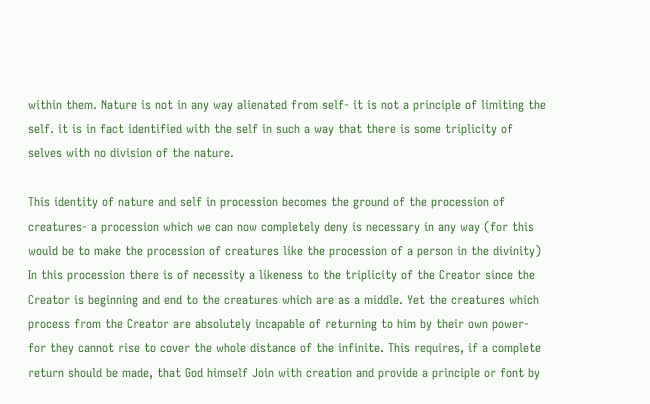within them. Nature is not in any way alienated from self- it is not a principle of limiting the self. it is in fact identified with the self in such a way that there is some triplicity of selves with no division of the nature.

This identity of nature and self in procession becomes the ground of the procession of creatures- a procession which we can now completely deny is necessary in any way (for this would be to make the procession of creatures like the procession of a person in the divinity) In this procession there is of necessity a likeness to the triplicity of the Creator since the Creator is beginning and end to the creatures which are as a middle. Yet the creatures which process from the Creator are absolutely incapable of returning to him by their own power- for they cannot rise to cover the whole distance of the infinite. This requires, if a complete return should be made, that God himself Join with creation and provide a principle or font by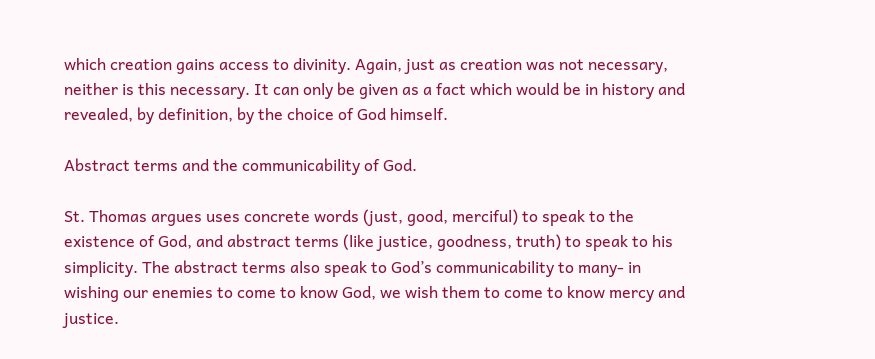which creation gains access to divinity. Again, just as creation was not necessary, neither is this necessary. It can only be given as a fact which would be in history and revealed, by definition, by the choice of God himself.

Abstract terms and the communicability of God.

St. Thomas argues uses concrete words (just, good, merciful) to speak to the existence of God, and abstract terms (like justice, goodness, truth) to speak to his simplicity. The abstract terms also speak to God’s communicability to many- in wishing our enemies to come to know God, we wish them to come to know mercy and justice.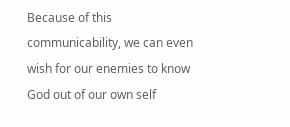Because of this communicability, we can even wish for our enemies to know God out of our own self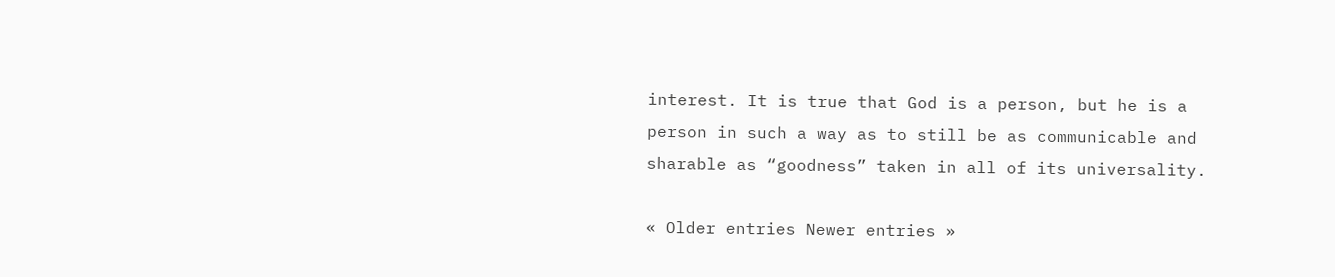interest. It is true that God is a person, but he is a person in such a way as to still be as communicable and sharable as “goodness” taken in all of its universality.

« Older entries Newer entries »